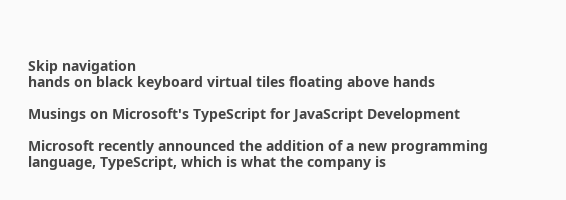Skip navigation
hands on black keyboard virtual tiles floating above hands

Musings on Microsoft's TypeScript for JavaScript Development

Microsoft recently announced the addition of a new programming language, TypeScript, which is what the company is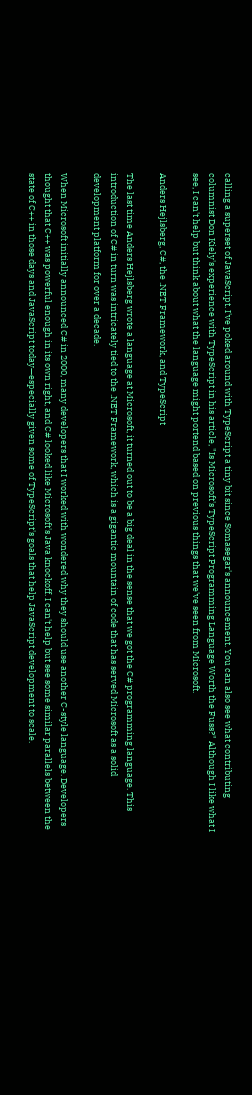calling a superset of JavaScript. I've poked around with TypeScript a tiny bit since Somasegar's announcement. You can also see what contributing columnist Don Kiely's experience with TypeScript in his article, "Is Microsoft's TypeScript Programming Language Worth the Fuss?" Although I like what I see, I can't help but think about what the language might portend based on previous things that we've seen from Microsoft.

Anders Hejlsberg, C#, the .NET Framework, and TypeScript

The last time Anders Hejlsberg wrote a language at Microsoft, it turned out to be a big deal in the sense that we got the C# programming language. This introduction of C# in turn was intricately tied to the .NET Framework, which is a gigantic mountain of code that has served Microsoft as a solid development platform for over a decade.

When Microsoft initially announced C# in 2000, many developers that I worked with wondered why they should use another C-style language. Developers thought that C++ was powerful enough in its own right, and C# looked like Microsoft's Java knockoff. I can't help but see some similar parallels between the state of C++ in those days and JavaScript today—especially given some of TypeScript's goals that help JavaScript development to scale.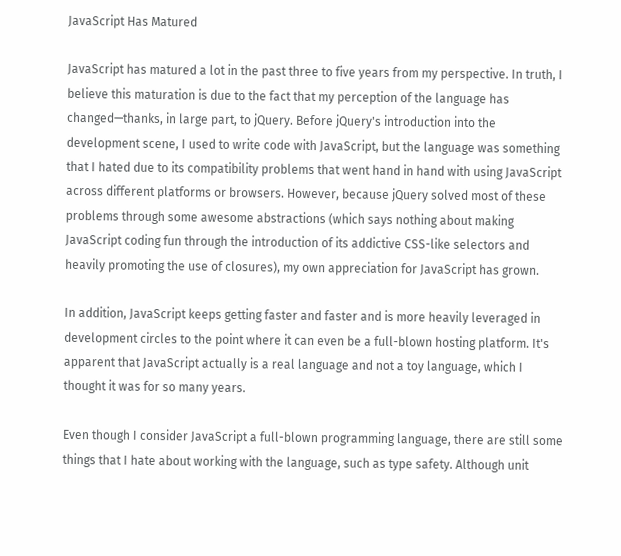JavaScript Has Matured

JavaScript has matured a lot in the past three to five years from my perspective. In truth, I believe this maturation is due to the fact that my perception of the language has changed—thanks, in large part, to jQuery. Before jQuery's introduction into the development scene, I used to write code with JavaScript, but the language was something that I hated due to its compatibility problems that went hand in hand with using JavaScript across different platforms or browsers. However, because jQuery solved most of these problems through some awesome abstractions (which says nothing about making JavaScript coding fun through the introduction of its addictive CSS-like selectors and heavily promoting the use of closures), my own appreciation for JavaScript has grown.

In addition, JavaScript keeps getting faster and faster and is more heavily leveraged in development circles to the point where it can even be a full-blown hosting platform. It's apparent that JavaScript actually is a real language and not a toy language, which I thought it was for so many years.

Even though I consider JavaScript a full-blown programming language, there are still some things that I hate about working with the language, such as type safety. Although unit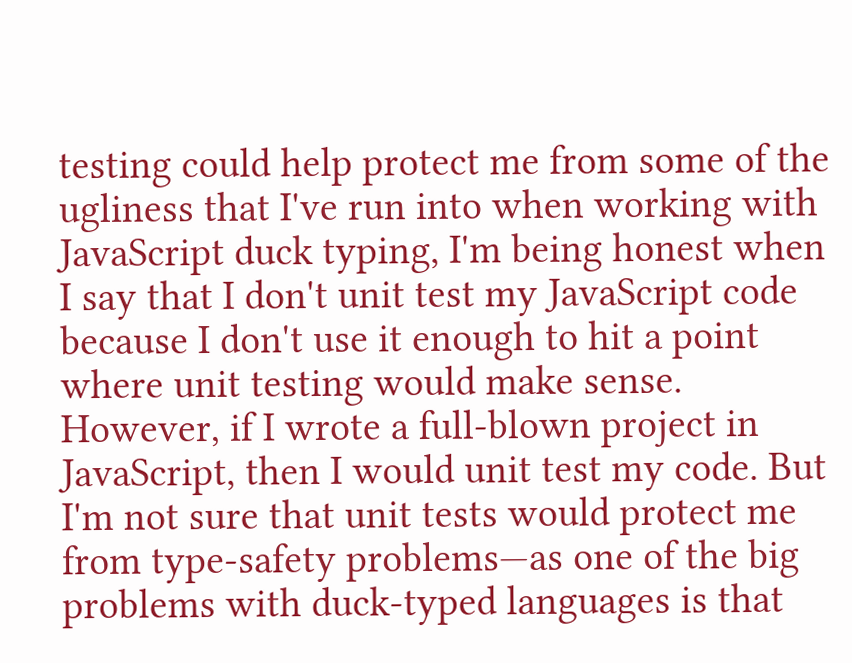testing could help protect me from some of the ugliness that I've run into when working with JavaScript duck typing, I'm being honest when I say that I don't unit test my JavaScript code because I don't use it enough to hit a point where unit testing would make sense. However, if I wrote a full-blown project in JavaScript, then I would unit test my code. But I'm not sure that unit tests would protect me from type-safety problems—as one of the big problems with duck-typed languages is that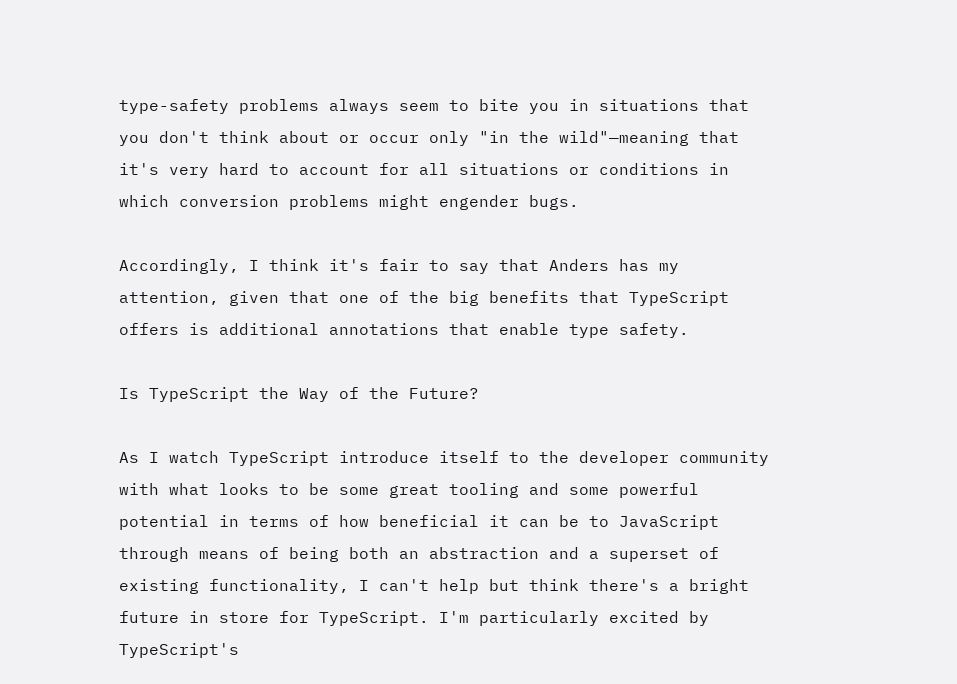type-safety problems always seem to bite you in situations that you don't think about or occur only "in the wild"—meaning that it's very hard to account for all situations or conditions in which conversion problems might engender bugs.

Accordingly, I think it's fair to say that Anders has my attention, given that one of the big benefits that TypeScript offers is additional annotations that enable type safety.

Is TypeScript the Way of the Future?

As I watch TypeScript introduce itself to the developer community with what looks to be some great tooling and some powerful potential in terms of how beneficial it can be to JavaScript through means of being both an abstraction and a superset of existing functionality, I can't help but think there's a bright future in store for TypeScript. I'm particularly excited by TypeScript's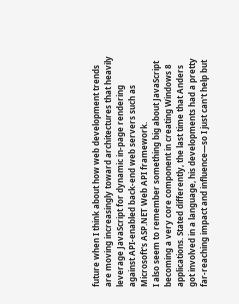future when I think about how web development trends are moving increasingly toward architectures that heavily leverage JavaScript for dynamic in-page rendering against API-enabled back-end web servers such as Microsoft's ASP.NET Web API framework.
I also seem to remember something big about JavaScript becoming a very core component in creating Windows 8 applications. Stated differently, the last time that Anders got involved in a language, his developments had a pretty far-reaching impact and influence—so I just can't help but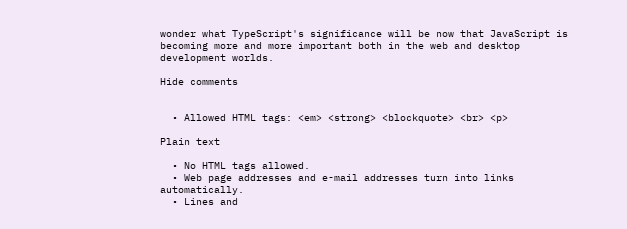wonder what TypeScript's significance will be now that JavaScript is becoming more and more important both in the web and desktop development worlds.

Hide comments


  • Allowed HTML tags: <em> <strong> <blockquote> <br> <p>

Plain text

  • No HTML tags allowed.
  • Web page addresses and e-mail addresses turn into links automatically.
  • Lines and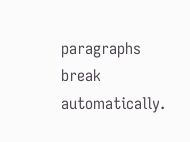paragraphs break automatically.